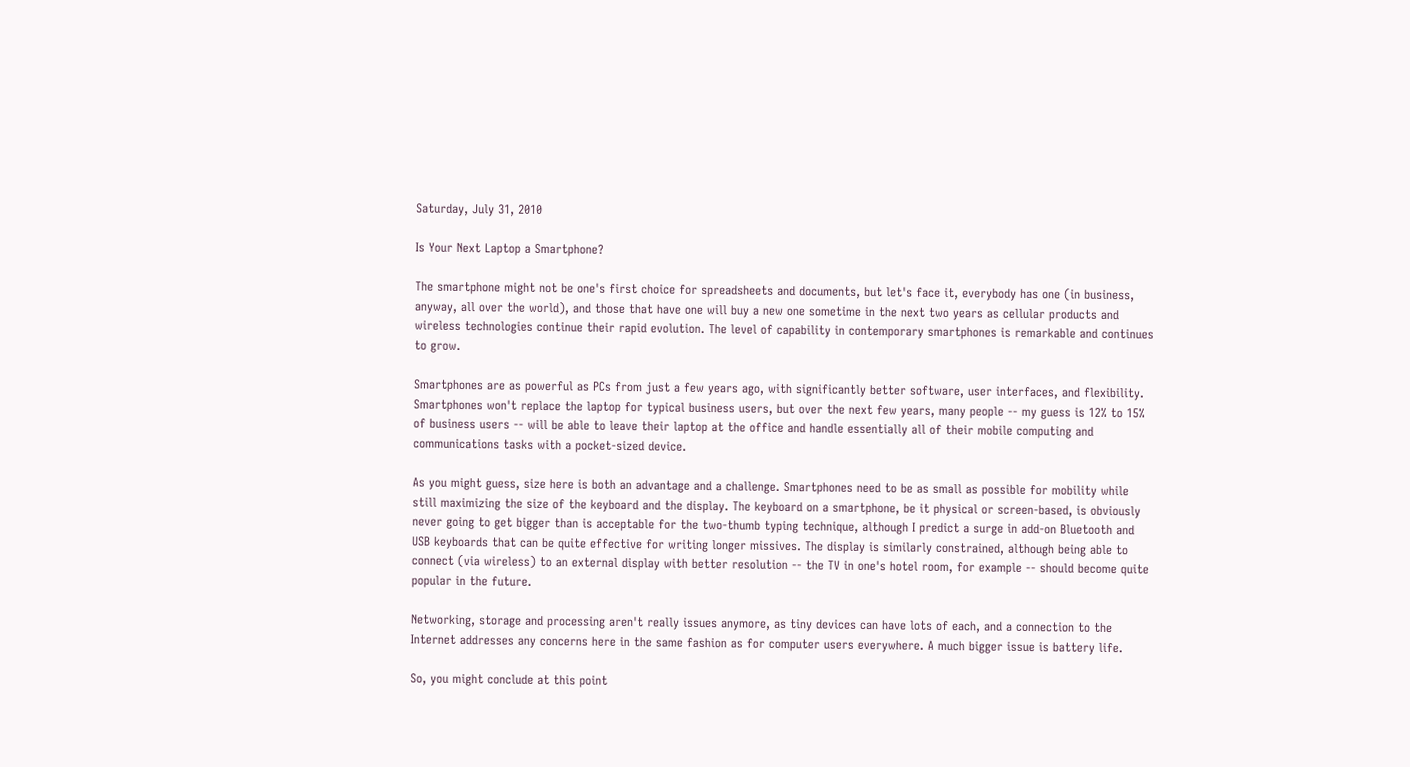Saturday, July 31, 2010

Is Your Next Laptop a Smartphone?

The smartphone might not be one's first choice for spreadsheets and documents, but let's face it, everybody has one (in business, anyway, all over the world), and those that have one will buy a new one sometime in the next two years as cellular products and wireless technologies continue their rapid evolution. The level of capability in contemporary smartphones is remarkable and continues to grow.

Smartphones are as powerful as PCs from just a few years ago, with significantly better software, user interfaces, and flexibility. Smartphones won't replace the laptop for typical business users, but over the next few years, many people -- my guess is 12% to 15% of business users -- will be able to leave their laptop at the office and handle essentially all of their mobile computing and communications tasks with a pocket-sized device.

As you might guess, size here is both an advantage and a challenge. Smartphones need to be as small as possible for mobility while still maximizing the size of the keyboard and the display. The keyboard on a smartphone, be it physical or screen-based, is obviously never going to get bigger than is acceptable for the two-thumb typing technique, although I predict a surge in add-on Bluetooth and USB keyboards that can be quite effective for writing longer missives. The display is similarly constrained, although being able to connect (via wireless) to an external display with better resolution -- the TV in one's hotel room, for example -- should become quite popular in the future.

Networking, storage and processing aren't really issues anymore, as tiny devices can have lots of each, and a connection to the Internet addresses any concerns here in the same fashion as for computer users everywhere. A much bigger issue is battery life.

So, you might conclude at this point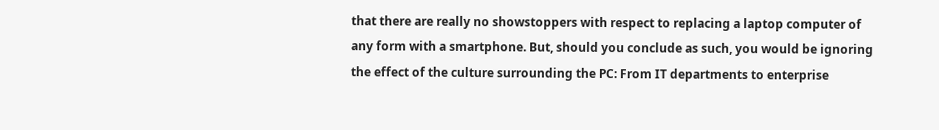that there are really no showstoppers with respect to replacing a laptop computer of any form with a smartphone. But, should you conclude as such, you would be ignoring the effect of the culture surrounding the PC: From IT departments to enterprise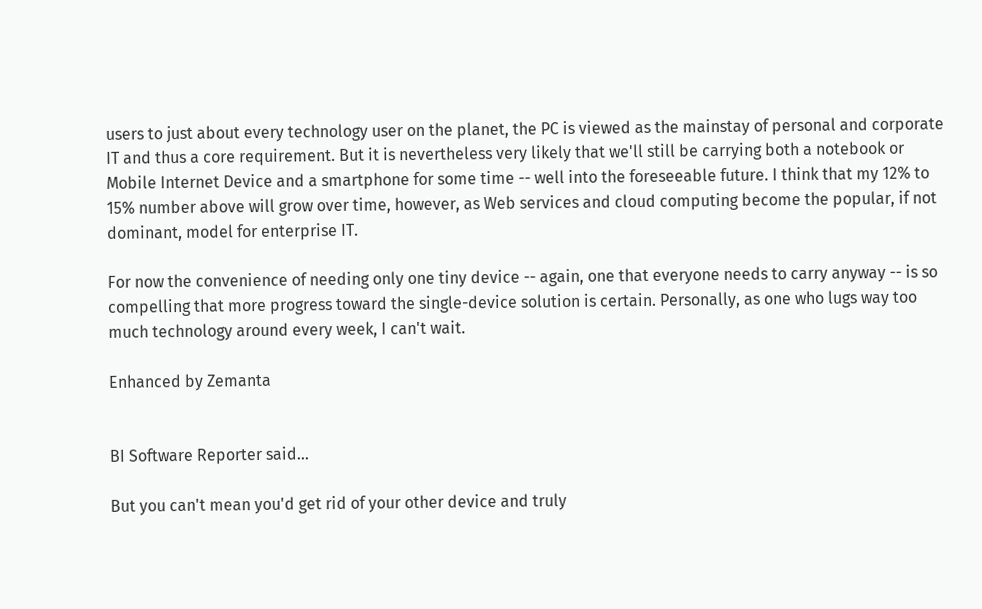users to just about every technology user on the planet, the PC is viewed as the mainstay of personal and corporate IT and thus a core requirement. But it is nevertheless very likely that we'll still be carrying both a notebook or Mobile Internet Device and a smartphone for some time -- well into the foreseeable future. I think that my 12% to 15% number above will grow over time, however, as Web services and cloud computing become the popular, if not dominant, model for enterprise IT.

For now the convenience of needing only one tiny device -- again, one that everyone needs to carry anyway -- is so compelling that more progress toward the single-device solution is certain. Personally, as one who lugs way too much technology around every week, I can't wait.

Enhanced by Zemanta


BI Software Reporter said...

But you can't mean you'd get rid of your other device and truly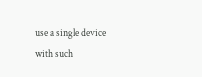use a single device with such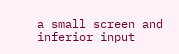a small screen and inferior input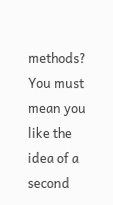methods? You must mean you like the idea of a second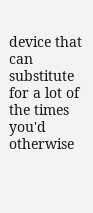device that can substitute for a lot of the times you'd otherwise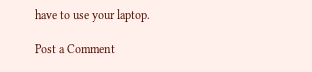have to use your laptop.

Post a Comment